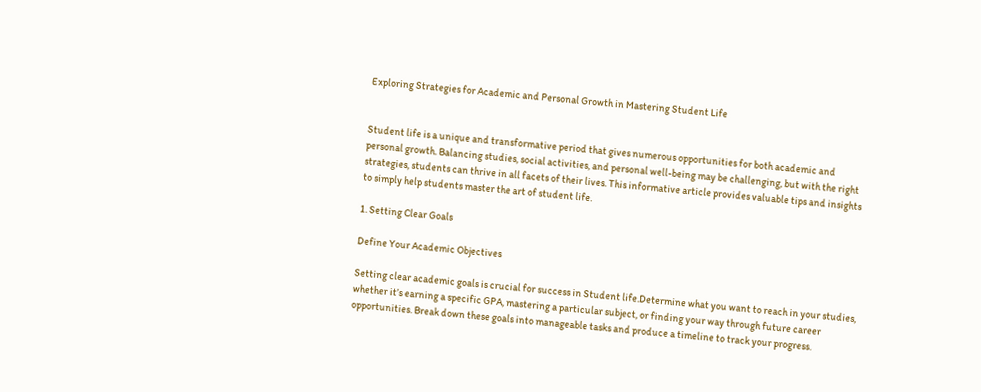Exploring Strategies for Academic and Personal Growth in Mastering Student Life


Student life is a unique and transformative period that gives numerous opportunities for both academic and personal growth. Balancing studies, social activities, and personal well-being may be challenging, but with the right strategies, students can thrive in all facets of their lives. This informative article provides valuable tips and insights to simply help students master the art of student life.

1. Setting Clear Goals

Define Your Academic Objectives

Setting clear academic goals is crucial for success in Student life.Determine what you want to reach in your studies, whether it’s earning a specific GPA, mastering a particular subject, or finding your way through future career opportunities. Break down these goals into manageable tasks and produce a timeline to track your progress.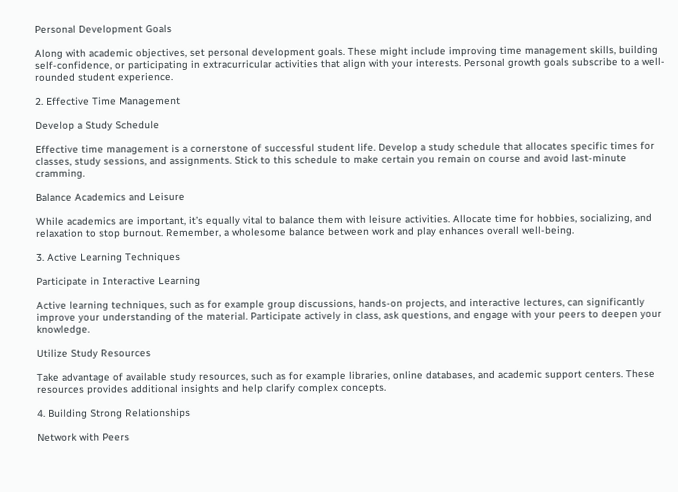Personal Development Goals

Along with academic objectives, set personal development goals. These might include improving time management skills, building self-confidence, or participating in extracurricular activities that align with your interests. Personal growth goals subscribe to a well-rounded student experience.

2. Effective Time Management

Develop a Study Schedule

Effective time management is a cornerstone of successful student life. Develop a study schedule that allocates specific times for classes, study sessions, and assignments. Stick to this schedule to make certain you remain on course and avoid last-minute cramming.

Balance Academics and Leisure

While academics are important, it’s equally vital to balance them with leisure activities. Allocate time for hobbies, socializing, and relaxation to stop burnout. Remember, a wholesome balance between work and play enhances overall well-being.

3. Active Learning Techniques

Participate in Interactive Learning

Active learning techniques, such as for example group discussions, hands-on projects, and interactive lectures, can significantly improve your understanding of the material. Participate actively in class, ask questions, and engage with your peers to deepen your knowledge.

Utilize Study Resources

Take advantage of available study resources, such as for example libraries, online databases, and academic support centers. These resources provides additional insights and help clarify complex concepts.

4. Building Strong Relationships

Network with Peers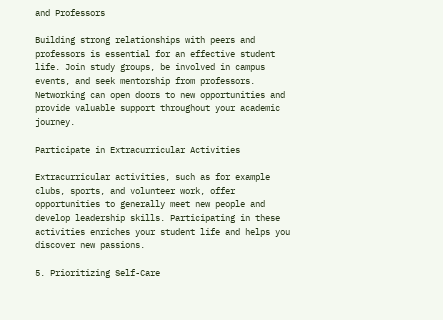and Professors

Building strong relationships with peers and professors is essential for an effective student life. Join study groups, be involved in campus events, and seek mentorship from professors. Networking can open doors to new opportunities and provide valuable support throughout your academic journey.

Participate in Extracurricular Activities

Extracurricular activities, such as for example clubs, sports, and volunteer work, offer opportunities to generally meet new people and develop leadership skills. Participating in these activities enriches your student life and helps you discover new passions.

5. Prioritizing Self-Care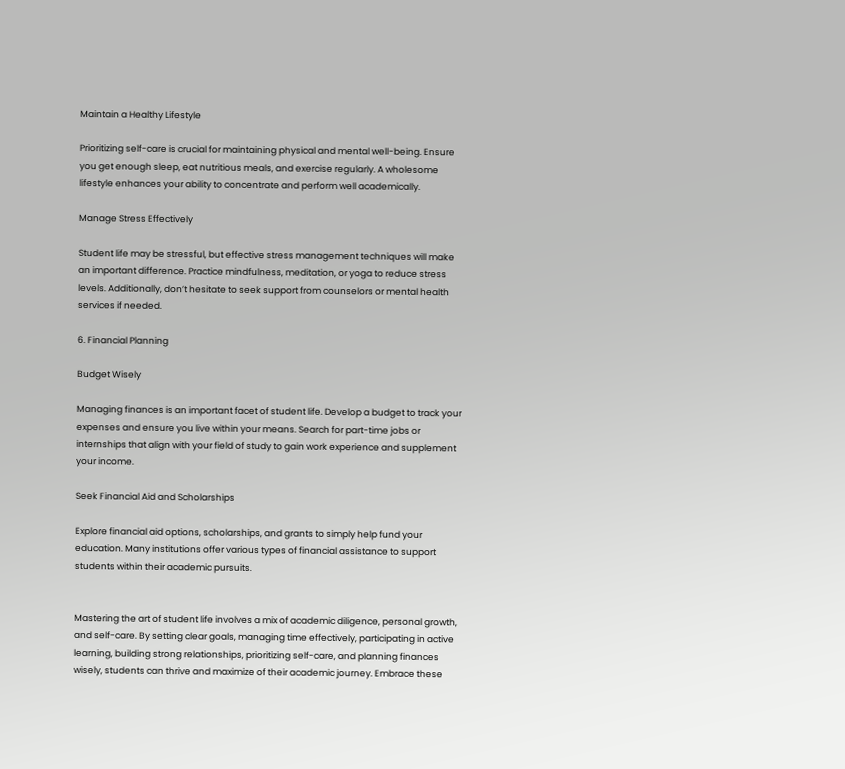Maintain a Healthy Lifestyle

Prioritizing self-care is crucial for maintaining physical and mental well-being. Ensure you get enough sleep, eat nutritious meals, and exercise regularly. A wholesome lifestyle enhances your ability to concentrate and perform well academically.

Manage Stress Effectively

Student life may be stressful, but effective stress management techniques will make an important difference. Practice mindfulness, meditation, or yoga to reduce stress levels. Additionally, don’t hesitate to seek support from counselors or mental health services if needed.

6. Financial Planning

Budget Wisely

Managing finances is an important facet of student life. Develop a budget to track your expenses and ensure you live within your means. Search for part-time jobs or internships that align with your field of study to gain work experience and supplement your income.

Seek Financial Aid and Scholarships

Explore financial aid options, scholarships, and grants to simply help fund your education. Many institutions offer various types of financial assistance to support students within their academic pursuits.


Mastering the art of student life involves a mix of academic diligence, personal growth, and self-care. By setting clear goals, managing time effectively, participating in active learning, building strong relationships, prioritizing self-care, and planning finances wisely, students can thrive and maximize of their academic journey. Embrace these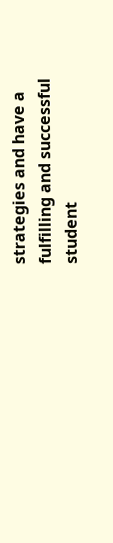strategies and have a fulfilling and successful student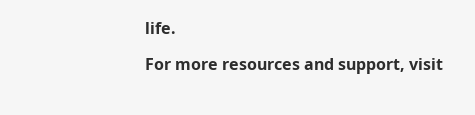life.

For more resources and support, visit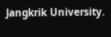Jangkrik University.